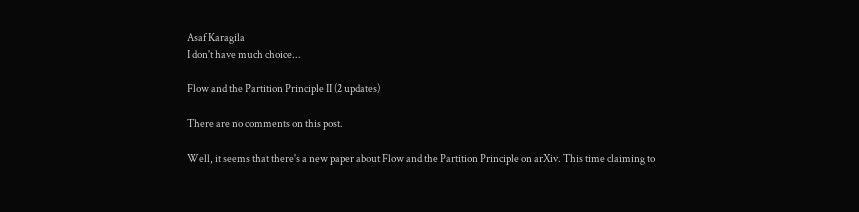Asaf Karagila
I don't have much choice...

Flow and the Partition Principle II (2 updates)

There are no comments on this post.

Well, it seems that there's a new paper about Flow and the Partition Principle on arXiv. This time claiming to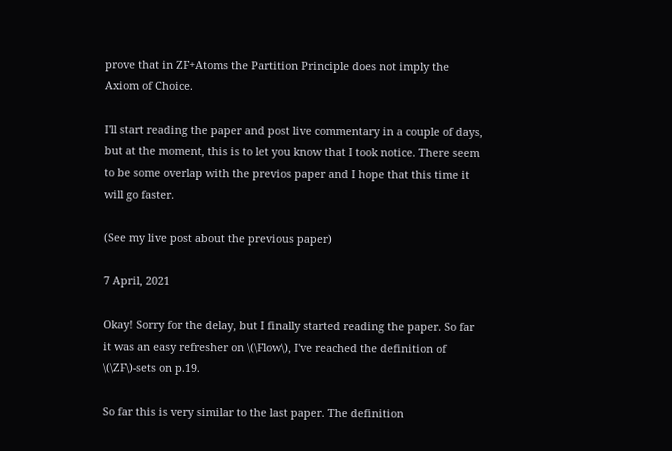prove that in ZF+Atoms the Partition Principle does not imply the Axiom of Choice.

I'll start reading the paper and post live commentary in a couple of days, but at the moment, this is to let you know that I took notice. There seem to be some overlap with the previos paper and I hope that this time it will go faster.

(See my live post about the previous paper)

7 April, 2021

Okay! Sorry for the delay, but I finally started reading the paper. So far it was an easy refresher on \(\Flow\), I've reached the definition of \(\ZF\)-sets on p.19.

So far this is very similar to the last paper. The definition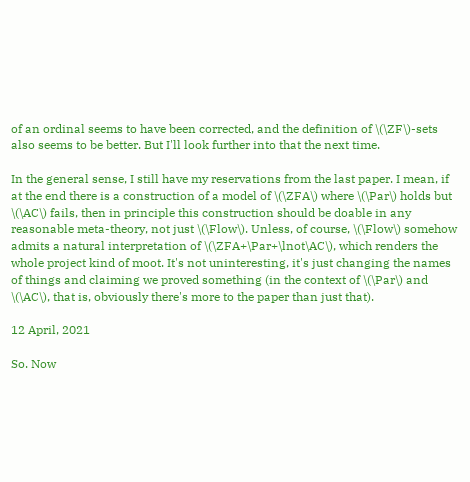of an ordinal seems to have been corrected, and the definition of \(\ZF\)-sets also seems to be better. But I'll look further into that the next time.

In the general sense, I still have my reservations from the last paper. I mean, if at the end there is a construction of a model of \(\ZFA\) where \(\Par\) holds but \(\AC\) fails, then in principle this construction should be doable in any reasonable meta-theory, not just \(\Flow\). Unless, of course, \(\Flow\) somehow admits a natural interpretation of \(\ZFA+\Par+\lnot\AC\), which renders the whole project kind of moot. It's not uninteresting, it's just changing the names of things and claiming we proved something (in the context of \(\Par\) and \(\AC\), that is, obviously there's more to the paper than just that).

12 April, 2021

So. Now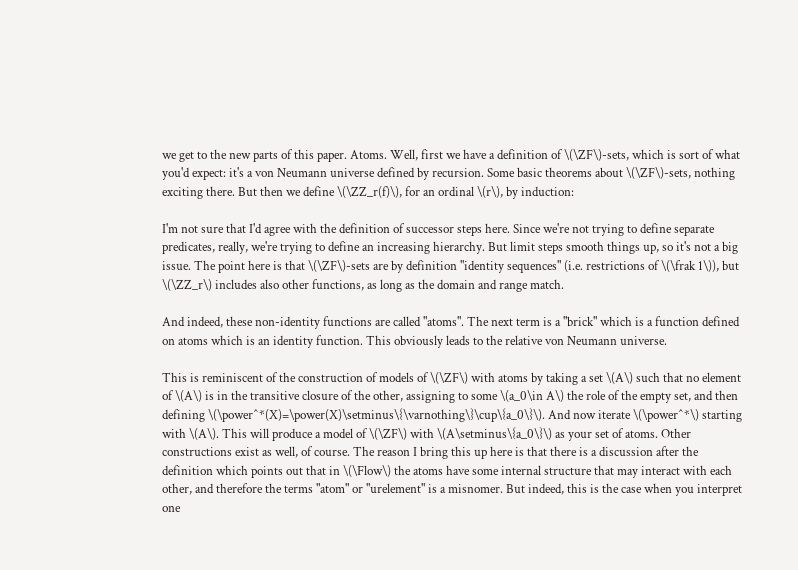we get to the new parts of this paper. Atoms. Well, first we have a definition of \(\ZF\)-sets, which is sort of what you'd expect: it's a von Neumann universe defined by recursion. Some basic theorems about \(\ZF\)-sets, nothing exciting there. But then we define \(\ZZ_r(f)\), for an ordinal \(r\), by induction:

I'm not sure that I'd agree with the definition of successor steps here. Since we're not trying to define separate predicates, really, we're trying to define an increasing hierarchy. But limit steps smooth things up, so it's not a big issue. The point here is that \(\ZF\)-sets are by definition "identity sequences" (i.e. restrictions of \(\frak 1\)), but \(\ZZ_r\) includes also other functions, as long as the domain and range match.

And indeed, these non-identity functions are called "atoms". The next term is a "brick" which is a function defined on atoms which is an identity function. This obviously leads to the relative von Neumann universe.

This is reminiscent of the construction of models of \(\ZF\) with atoms by taking a set \(A\) such that no element of \(A\) is in the transitive closure of the other, assigning to some \(a_0\in A\) the role of the empty set, and then defining \(\power^*(X)=\power(X)\setminus\{\varnothing\}\cup\{a_0\}\). And now iterate \(\power^*\) starting with \(A\). This will produce a model of \(\ZF\) with \(A\setminus\{a_0\}\) as your set of atoms. Other constructions exist as well, of course. The reason I bring this up here is that there is a discussion after the definition which points out that in \(\Flow\) the atoms have some internal structure that may interact with each other, and therefore the terms "atom" or "urelement" is a misnomer. But indeed, this is the case when you interpret one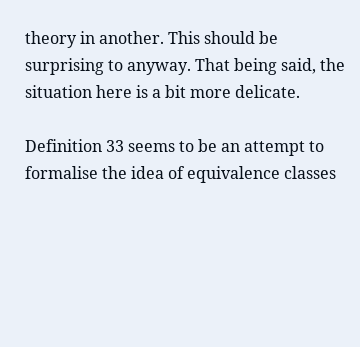theory in another. This should be surprising to anyway. That being said, the situation here is a bit more delicate.

Definition 33 seems to be an attempt to formalise the idea of equivalence classes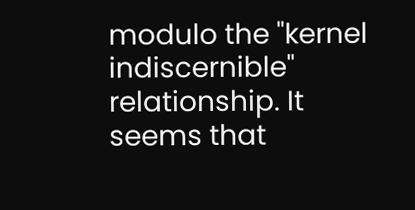modulo the "kernel indiscernible" relationship. It seems that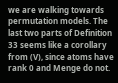we are walking towards permutation models. The last two parts of Definition 33 seems like a corollary from (V), since atoms have rank 0 and Menge do not.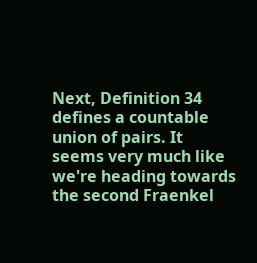Next, Definition 34 defines a countable union of pairs. It seems very much like we're heading towards the second Fraenkel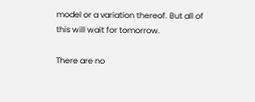model or a variation thereof. But all of this will wait for tomorrow.

There are no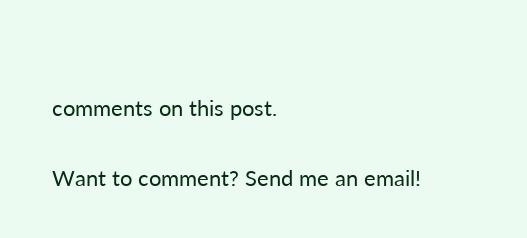comments on this post.

Want to comment? Send me an email!